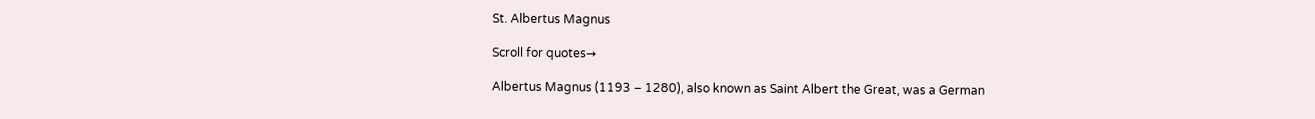St. Albertus Magnus

Scroll for quotes→

Albertus Magnus (1193 – 1280), also known as Saint Albert the Great, was a German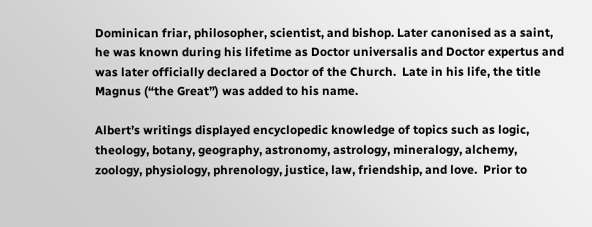Dominican friar, philosopher, scientist, and bishop. Later canonised as a saint, he was known during his lifetime as Doctor universalis and Doctor expertus and was later officially declared a Doctor of the Church.  Late in his life, the title Magnus (“the Great”) was added to his name.

Albert’s writings displayed encyclopedic knowledge of topics such as logic, theology, botany, geography, astronomy, astrology, mineralogy, alchemy, zoology, physiology, phrenology, justice, law, friendship, and love.  Prior to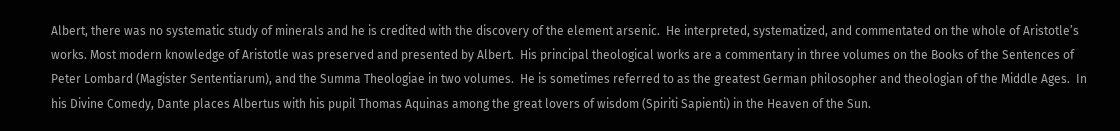Albert, there was no systematic study of minerals and he is credited with the discovery of the element arsenic.  He interpreted, systematized, and commentated on the whole of Aristotle’s works. Most modern knowledge of Aristotle was preserved and presented by Albert.  His principal theological works are a commentary in three volumes on the Books of the Sentences of Peter Lombard (Magister Sententiarum), and the Summa Theologiae in two volumes.  He is sometimes referred to as the greatest German philosopher and theologian of the Middle Ages.  In his Divine Comedy, Dante places Albertus with his pupil Thomas Aquinas among the great lovers of wisdom (Spiriti Sapienti) in the Heaven of the Sun.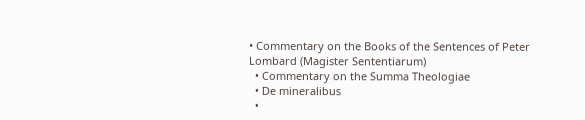• Commentary on the Books of the Sentences of Peter Lombard (Magister Sententiarum)
  • Commentary on the Summa Theologiae
  • De mineralibus
  •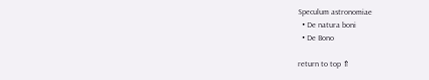Speculum astronomiae
  • De natura boni
  • De Bono

return to top ⇑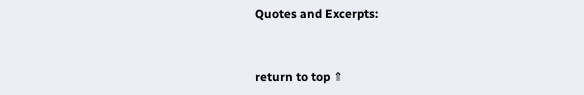Quotes and Excerpts:


return to top ⇑